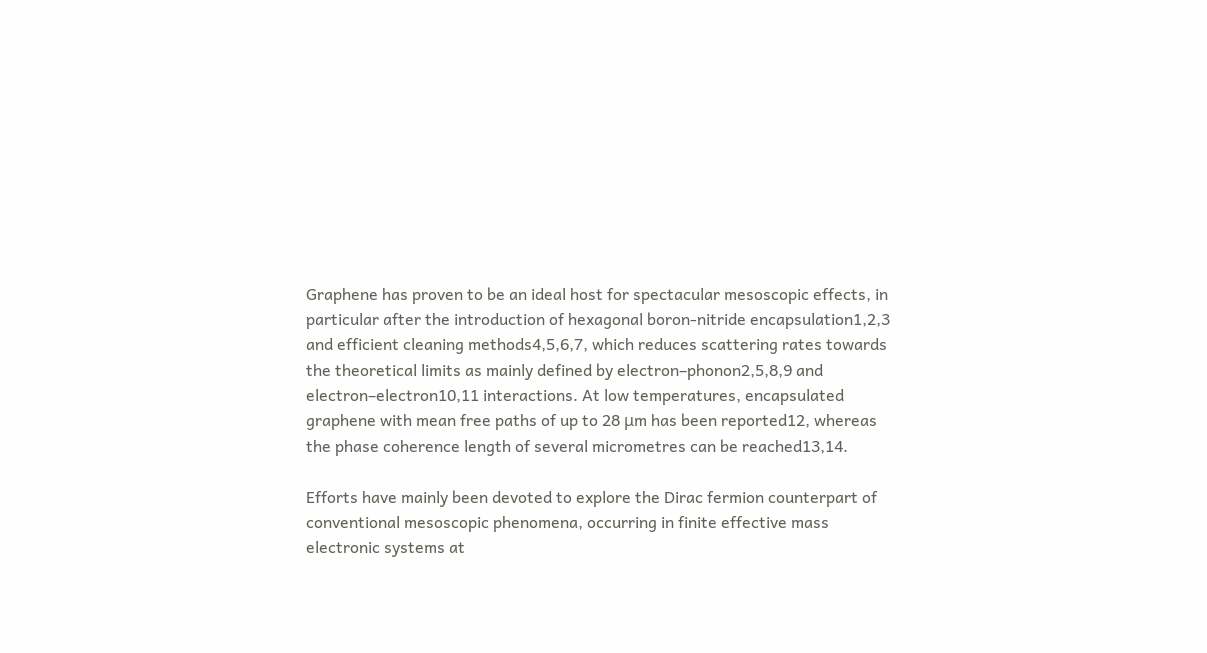Graphene has proven to be an ideal host for spectacular mesoscopic effects, in particular after the introduction of hexagonal boron-nitride encapsulation1,2,3 and efficient cleaning methods4,5,6,7, which reduces scattering rates towards the theoretical limits as mainly defined by electron–phonon2,5,8,9 and electron–electron10,11 interactions. At low temperatures, encapsulated graphene with mean free paths of up to 28 μm has been reported12, whereas the phase coherence length of several micrometres can be reached13,14.

Efforts have mainly been devoted to explore the Dirac fermion counterpart of conventional mesoscopic phenomena, occurring in finite effective mass electronic systems at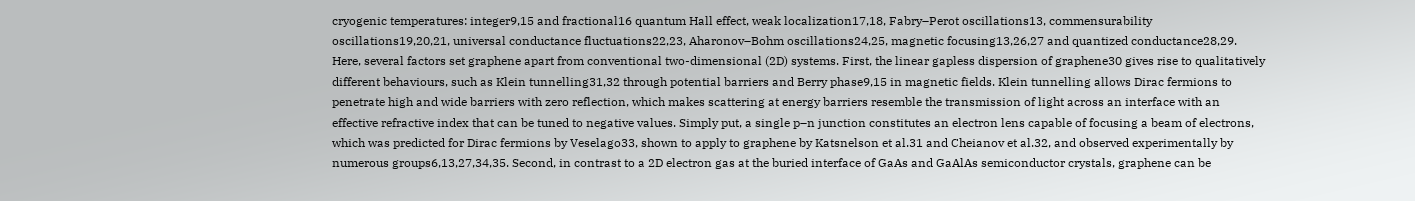cryogenic temperatures: integer9,15 and fractional16 quantum Hall effect, weak localization17,18, Fabry–Perot oscillations13, commensurability oscillations19,20,21, universal conductance fluctuations22,23, Aharonov–Bohm oscillations24,25, magnetic focusing13,26,27 and quantized conductance28,29. Here, several factors set graphene apart from conventional two-dimensional (2D) systems. First, the linear gapless dispersion of graphene30 gives rise to qualitatively different behaviours, such as Klein tunnelling31,32 through potential barriers and Berry phase9,15 in magnetic fields. Klein tunnelling allows Dirac fermions to penetrate high and wide barriers with zero reflection, which makes scattering at energy barriers resemble the transmission of light across an interface with an effective refractive index that can be tuned to negative values. Simply put, a single p–n junction constitutes an electron lens capable of focusing a beam of electrons, which was predicted for Dirac fermions by Veselago33, shown to apply to graphene by Katsnelson et al.31 and Cheianov et al.32, and observed experimentally by numerous groups6,13,27,34,35. Second, in contrast to a 2D electron gas at the buried interface of GaAs and GaAlAs semiconductor crystals, graphene can be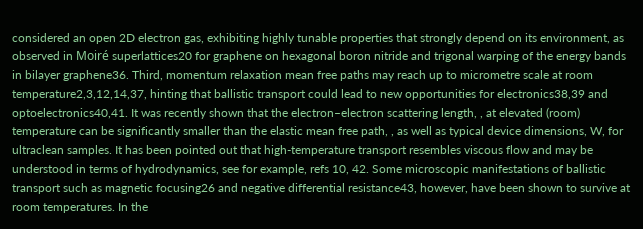considered an open 2D electron gas, exhibiting highly tunable properties that strongly depend on its environment, as observed in Moiré superlattices20 for graphene on hexagonal boron nitride and trigonal warping of the energy bands in bilayer graphene36. Third, momentum relaxation mean free paths may reach up to micrometre scale at room temperature2,3,12,14,37, hinting that ballistic transport could lead to new opportunities for electronics38,39 and optoelectronics40,41. It was recently shown that the electron–electron scattering length, , at elevated (room) temperature can be significantly smaller than the elastic mean free path, , as well as typical device dimensions, W, for ultraclean samples. It has been pointed out that high-temperature transport resembles viscous flow and may be understood in terms of hydrodynamics, see for example, refs 10, 42. Some microscopic manifestations of ballistic transport such as magnetic focusing26 and negative differential resistance43, however, have been shown to survive at room temperatures. In the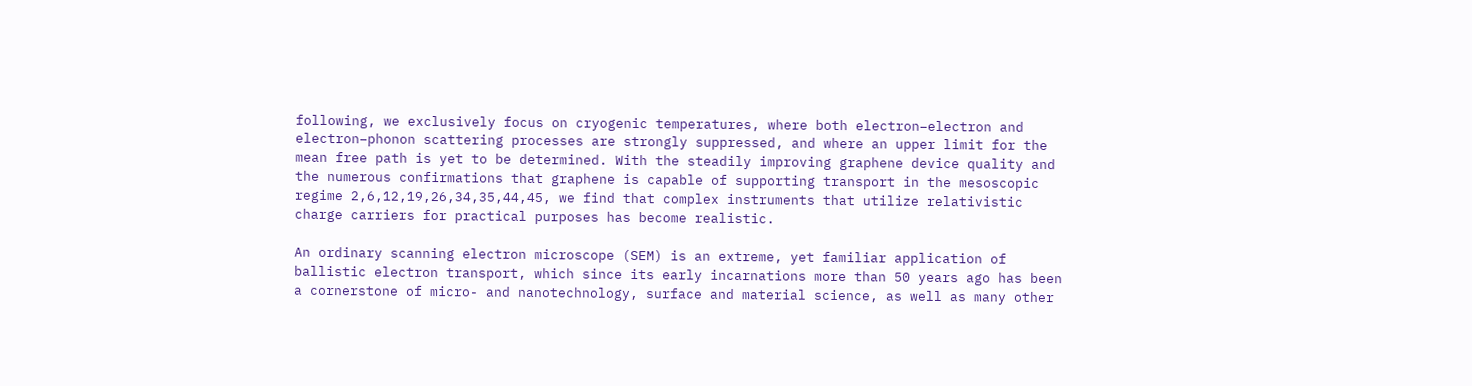following, we exclusively focus on cryogenic temperatures, where both electron–electron and electron–phonon scattering processes are strongly suppressed, and where an upper limit for the mean free path is yet to be determined. With the steadily improving graphene device quality and the numerous confirmations that graphene is capable of supporting transport in the mesoscopic regime 2,6,12,19,26,34,35,44,45, we find that complex instruments that utilize relativistic charge carriers for practical purposes has become realistic.

An ordinary scanning electron microscope (SEM) is an extreme, yet familiar application of ballistic electron transport, which since its early incarnations more than 50 years ago has been a cornerstone of micro- and nanotechnology, surface and material science, as well as many other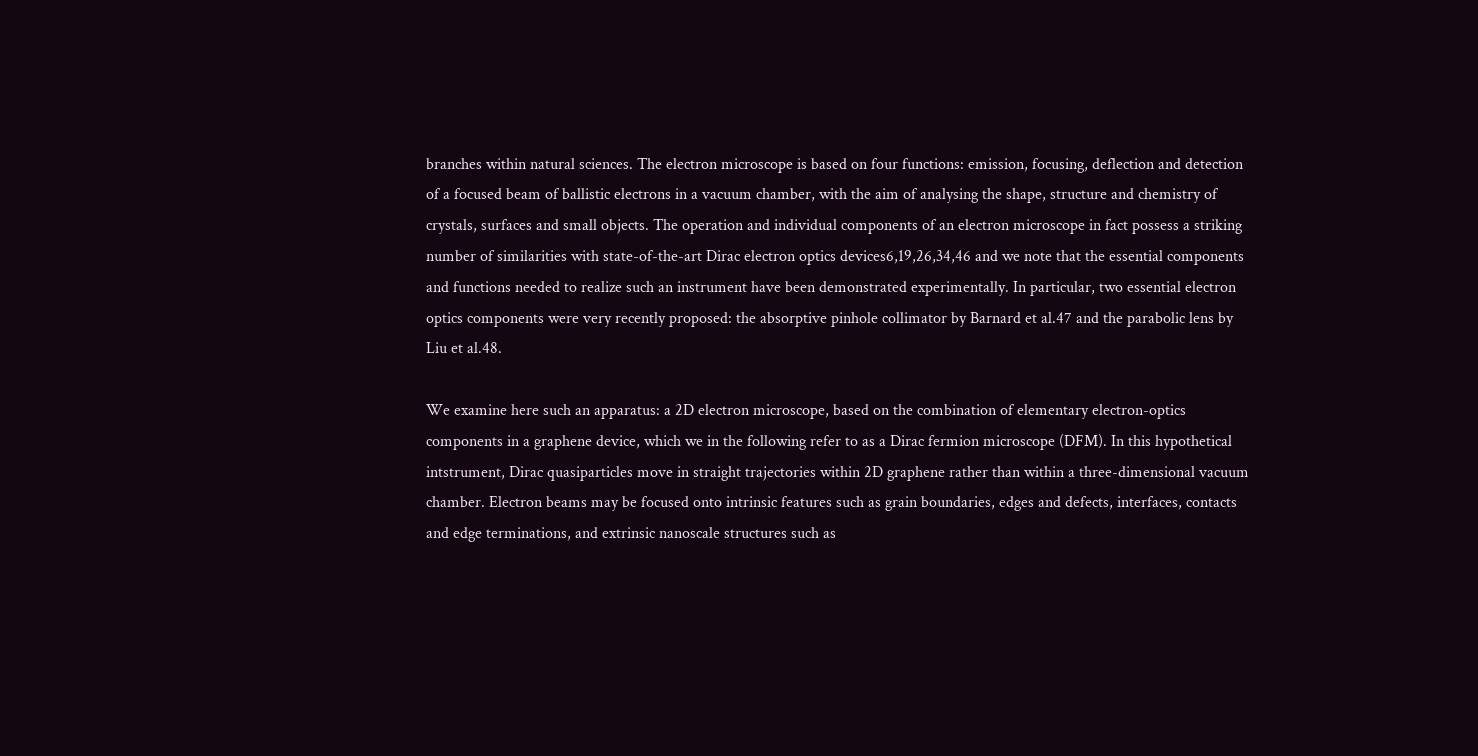branches within natural sciences. The electron microscope is based on four functions: emission, focusing, deflection and detection of a focused beam of ballistic electrons in a vacuum chamber, with the aim of analysing the shape, structure and chemistry of crystals, surfaces and small objects. The operation and individual components of an electron microscope in fact possess a striking number of similarities with state-of-the-art Dirac electron optics devices6,19,26,34,46 and we note that the essential components and functions needed to realize such an instrument have been demonstrated experimentally. In particular, two essential electron optics components were very recently proposed: the absorptive pinhole collimator by Barnard et al.47 and the parabolic lens by Liu et al.48.

We examine here such an apparatus: a 2D electron microscope, based on the combination of elementary electron-optics components in a graphene device, which we in the following refer to as a Dirac fermion microscope (DFM). In this hypothetical intstrument, Dirac quasiparticles move in straight trajectories within 2D graphene rather than within a three-dimensional vacuum chamber. Electron beams may be focused onto intrinsic features such as grain boundaries, edges and defects, interfaces, contacts and edge terminations, and extrinsic nanoscale structures such as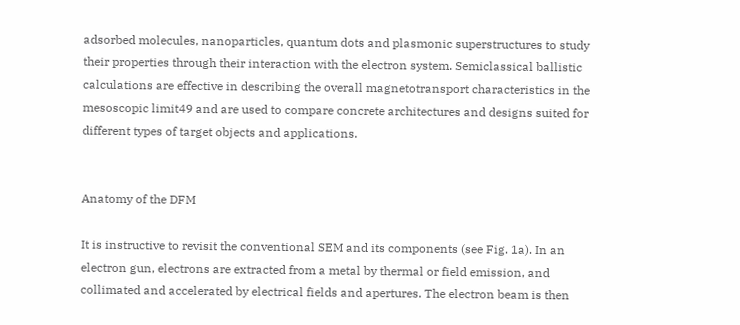adsorbed molecules, nanoparticles, quantum dots and plasmonic superstructures to study their properties through their interaction with the electron system. Semiclassical ballistic calculations are effective in describing the overall magnetotransport characteristics in the mesoscopic limit49 and are used to compare concrete architectures and designs suited for different types of target objects and applications.


Anatomy of the DFM

It is instructive to revisit the conventional SEM and its components (see Fig. 1a). In an electron gun, electrons are extracted from a metal by thermal or field emission, and collimated and accelerated by electrical fields and apertures. The electron beam is then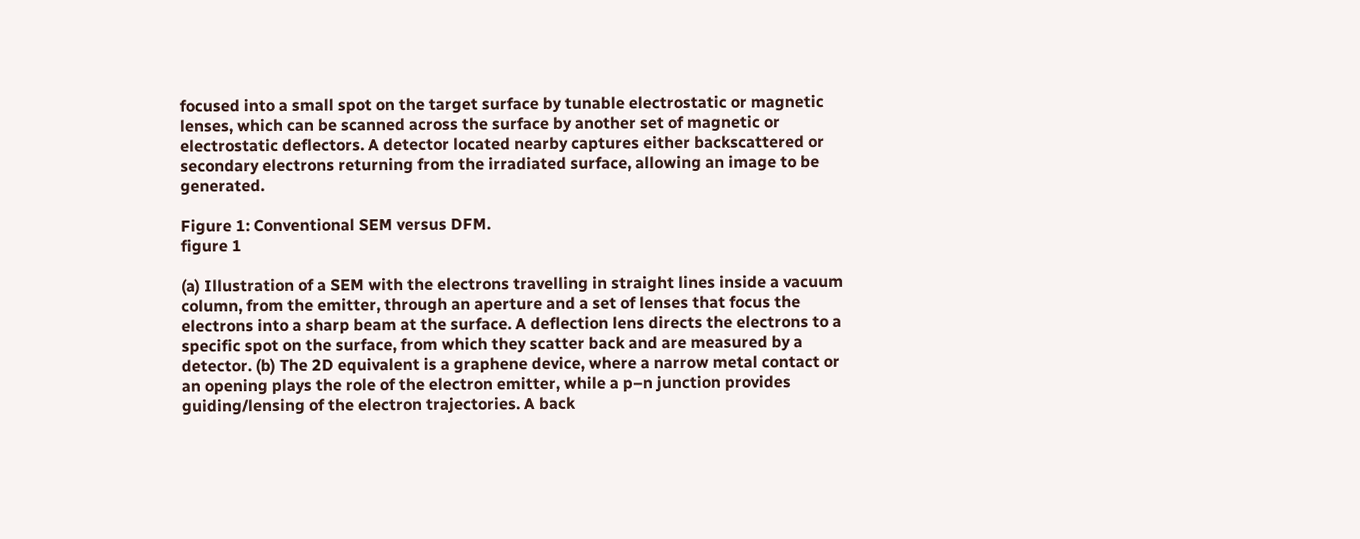focused into a small spot on the target surface by tunable electrostatic or magnetic lenses, which can be scanned across the surface by another set of magnetic or electrostatic deflectors. A detector located nearby captures either backscattered or secondary electrons returning from the irradiated surface, allowing an image to be generated.

Figure 1: Conventional SEM versus DFM.
figure 1

(a) Illustration of a SEM with the electrons travelling in straight lines inside a vacuum column, from the emitter, through an aperture and a set of lenses that focus the electrons into a sharp beam at the surface. A deflection lens directs the electrons to a specific spot on the surface, from which they scatter back and are measured by a detector. (b) The 2D equivalent is a graphene device, where a narrow metal contact or an opening plays the role of the electron emitter, while a p–n junction provides guiding/lensing of the electron trajectories. A back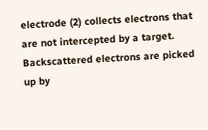electrode (2) collects electrons that are not intercepted by a target. Backscattered electrons are picked up by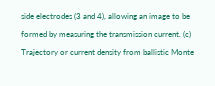side electrodes (3 and 4), allowing an image to be formed by measuring the transmission current. (c) Trajectory or current density from ballistic Monte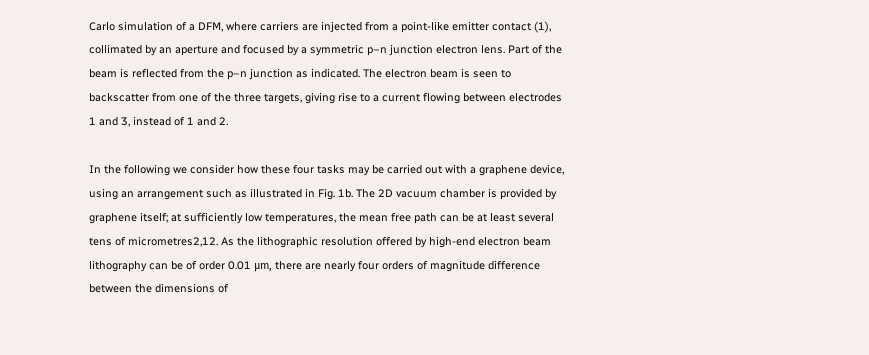Carlo simulation of a DFM, where carriers are injected from a point-like emitter contact (1), collimated by an aperture and focused by a symmetric p–n junction electron lens. Part of the beam is reflected from the p–n junction as indicated. The electron beam is seen to backscatter from one of the three targets, giving rise to a current flowing between electrodes 1 and 3, instead of 1 and 2.

In the following we consider how these four tasks may be carried out with a graphene device, using an arrangement such as illustrated in Fig. 1b. The 2D vacuum chamber is provided by graphene itself; at sufficiently low temperatures, the mean free path can be at least several tens of micrometres2,12. As the lithographic resolution offered by high-end electron beam lithography can be of order 0.01 μm, there are nearly four orders of magnitude difference between the dimensions of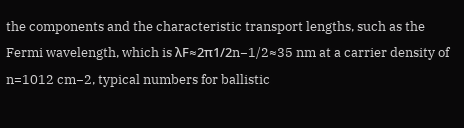the components and the characteristic transport lengths, such as the Fermi wavelength, which is λF≈2π1/2n−1/2≈35 nm at a carrier density of n=1012 cm−2, typical numbers for ballistic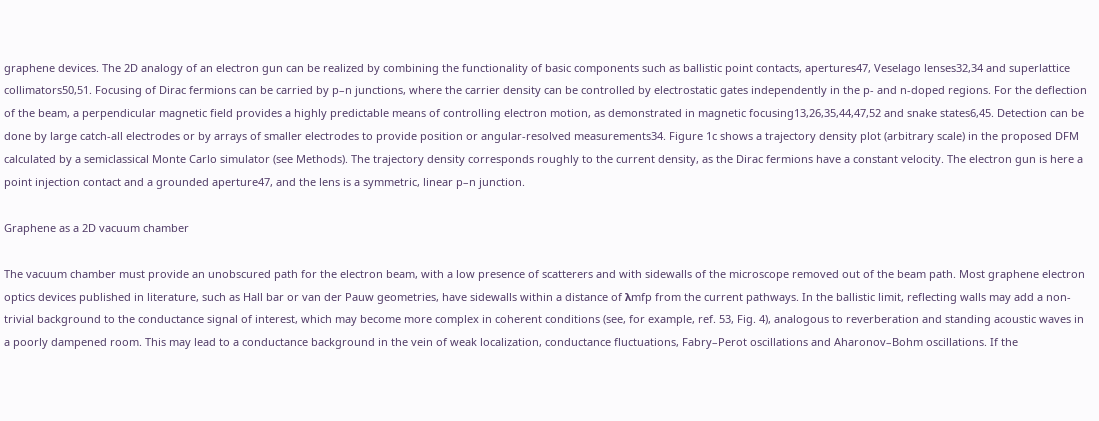graphene devices. The 2D analogy of an electron gun can be realized by combining the functionality of basic components such as ballistic point contacts, apertures47, Veselago lenses32,34 and superlattice collimators50,51. Focusing of Dirac fermions can be carried by p–n junctions, where the carrier density can be controlled by electrostatic gates independently in the p- and n-doped regions. For the deflection of the beam, a perpendicular magnetic field provides a highly predictable means of controlling electron motion, as demonstrated in magnetic focusing13,26,35,44,47,52 and snake states6,45. Detection can be done by large catch-all electrodes or by arrays of smaller electrodes to provide position or angular-resolved measurements34. Figure 1c shows a trajectory density plot (arbitrary scale) in the proposed DFM calculated by a semiclassical Monte Carlo simulator (see Methods). The trajectory density corresponds roughly to the current density, as the Dirac fermions have a constant velocity. The electron gun is here a point injection contact and a grounded aperture47, and the lens is a symmetric, linear p–n junction.

Graphene as a 2D vacuum chamber

The vacuum chamber must provide an unobscured path for the electron beam, with a low presence of scatterers and with sidewalls of the microscope removed out of the beam path. Most graphene electron optics devices published in literature, such as Hall bar or van der Pauw geometries, have sidewalls within a distance of λmfp from the current pathways. In the ballistic limit, reflecting walls may add a non-trivial background to the conductance signal of interest, which may become more complex in coherent conditions (see, for example, ref. 53, Fig. 4), analogous to reverberation and standing acoustic waves in a poorly dampened room. This may lead to a conductance background in the vein of weak localization, conductance fluctuations, Fabry–Perot oscillations and Aharonov–Bohm oscillations. If the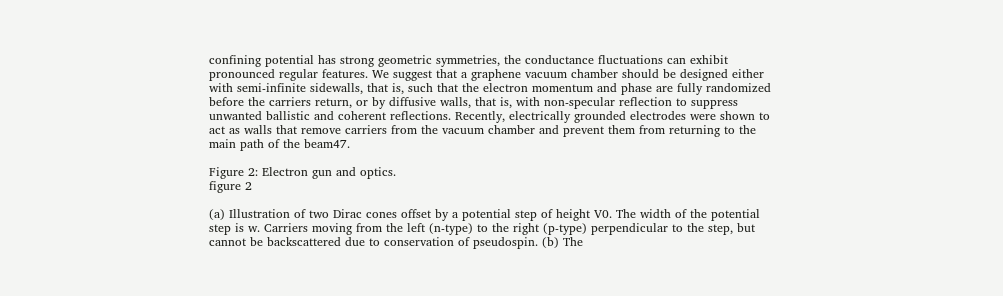confining potential has strong geometric symmetries, the conductance fluctuations can exhibit pronounced regular features. We suggest that a graphene vacuum chamber should be designed either with semi-infinite sidewalls, that is, such that the electron momentum and phase are fully randomized before the carriers return, or by diffusive walls, that is, with non-specular reflection to suppress unwanted ballistic and coherent reflections. Recently, electrically grounded electrodes were shown to act as walls that remove carriers from the vacuum chamber and prevent them from returning to the main path of the beam47.

Figure 2: Electron gun and optics.
figure 2

(a) Illustration of two Dirac cones offset by a potential step of height V0. The width of the potential step is w. Carriers moving from the left (n-type) to the right (p-type) perpendicular to the step, but cannot be backscattered due to conservation of pseudospin. (b) The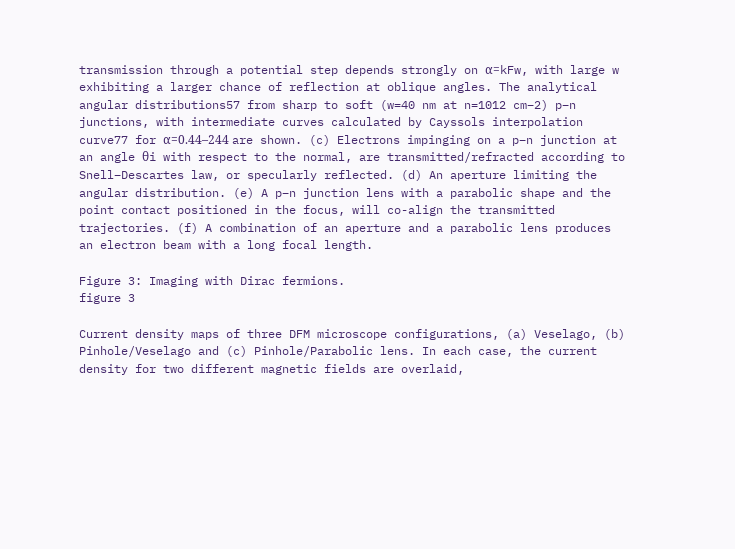transmission through a potential step depends strongly on α=kFw, with large w exhibiting a larger chance of reflection at oblique angles. The analytical angular distributions57 from sharp to soft (w=40 nm at n=1012 cm−2) p–n junctions, with intermediate curves calculated by Cayssols interpolation curve77 for α=0.44–244 are shown. (c) Electrons impinging on a p–n junction at an angle θi with respect to the normal, are transmitted/refracted according to Snell–Descartes law, or specularly reflected. (d) An aperture limiting the angular distribution. (e) A p–n junction lens with a parabolic shape and the point contact positioned in the focus, will co-align the transmitted trajectories. (f) A combination of an aperture and a parabolic lens produces an electron beam with a long focal length.

Figure 3: Imaging with Dirac fermions.
figure 3

Current density maps of three DFM microscope configurations, (a) Veselago, (b) Pinhole/Veselago and (c) Pinhole/Parabolic lens. In each case, the current density for two different magnetic fields are overlaid,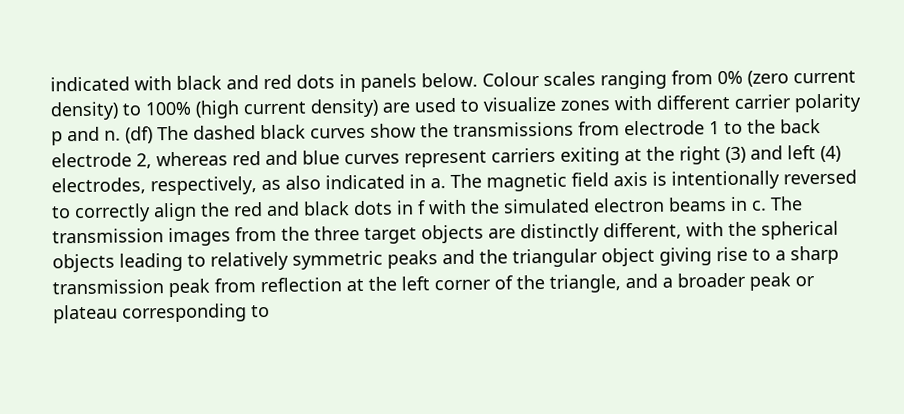indicated with black and red dots in panels below. Colour scales ranging from 0% (zero current density) to 100% (high current density) are used to visualize zones with different carrier polarity p and n. (df) The dashed black curves show the transmissions from electrode 1 to the back electrode 2, whereas red and blue curves represent carriers exiting at the right (3) and left (4) electrodes, respectively, as also indicated in a. The magnetic field axis is intentionally reversed to correctly align the red and black dots in f with the simulated electron beams in c. The transmission images from the three target objects are distinctly different, with the spherical objects leading to relatively symmetric peaks and the triangular object giving rise to a sharp transmission peak from reflection at the left corner of the triangle, and a broader peak or plateau corresponding to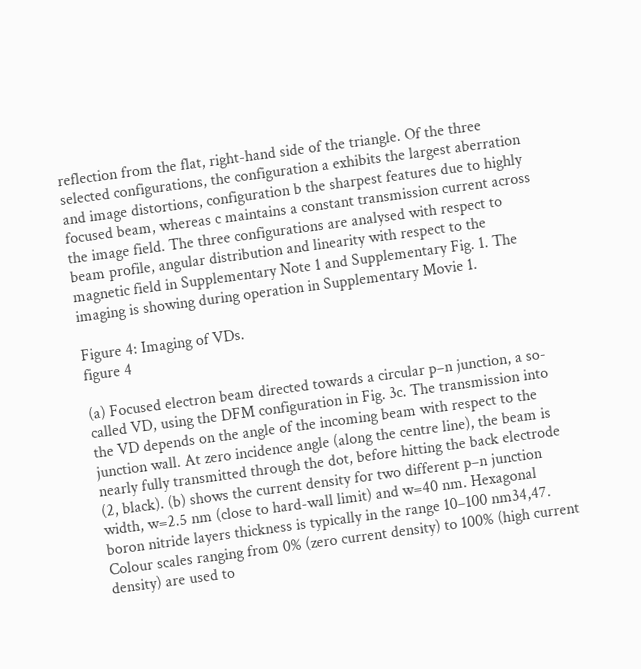reflection from the flat, right-hand side of the triangle. Of the three selected configurations, the configuration a exhibits the largest aberration and image distortions, configuration b the sharpest features due to highly focused beam, whereas c maintains a constant transmission current across the image field. The three configurations are analysed with respect to beam profile, angular distribution and linearity with respect to the magnetic field in Supplementary Note 1 and Supplementary Fig. 1. The imaging is showing during operation in Supplementary Movie 1.

Figure 4: Imaging of VDs.
figure 4

(a) Focused electron beam directed towards a circular p–n junction, a so-called VD, using the DFM configuration in Fig. 3c. The transmission into the VD depends on the angle of the incoming beam with respect to the junction wall. At zero incidence angle (along the centre line), the beam is nearly fully transmitted through the dot, before hitting the back electrode (2, black). (b) shows the current density for two different p–n junction width, w=2.5 nm (close to hard-wall limit) and w=40 nm. Hexagonal boron nitride layers thickness is typically in the range 10–100 nm34,47. Colour scales ranging from 0% (zero current density) to 100% (high current density) are used to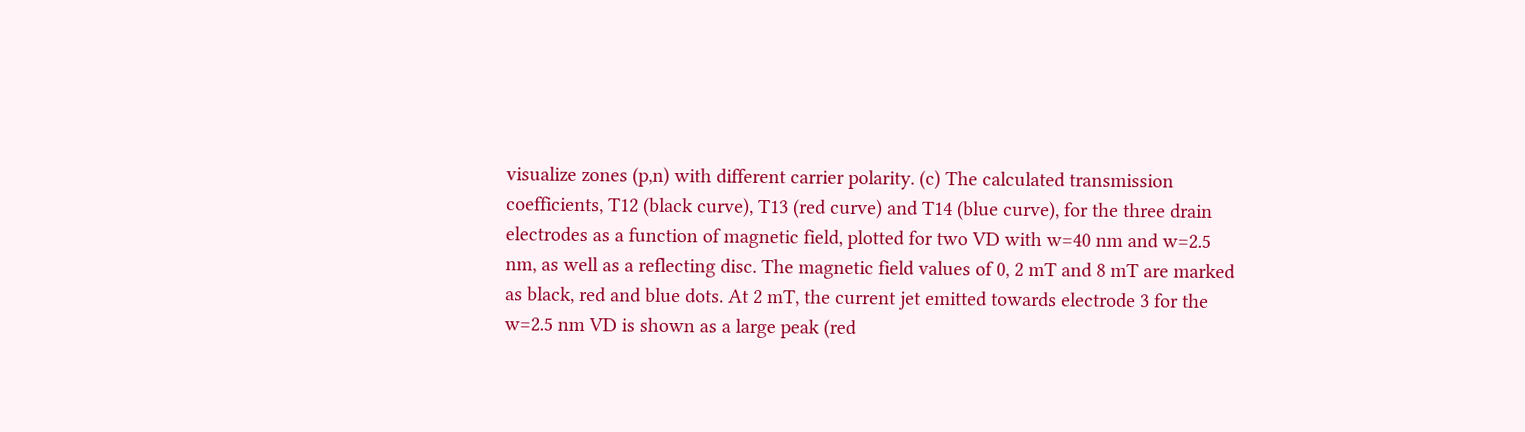visualize zones (p,n) with different carrier polarity. (c) The calculated transmission coefficients, T12 (black curve), T13 (red curve) and T14 (blue curve), for the three drain electrodes as a function of magnetic field, plotted for two VD with w=40 nm and w=2.5 nm, as well as a reflecting disc. The magnetic field values of 0, 2 mT and 8 mT are marked as black, red and blue dots. At 2 mT, the current jet emitted towards electrode 3 for the w=2.5 nm VD is shown as a large peak (red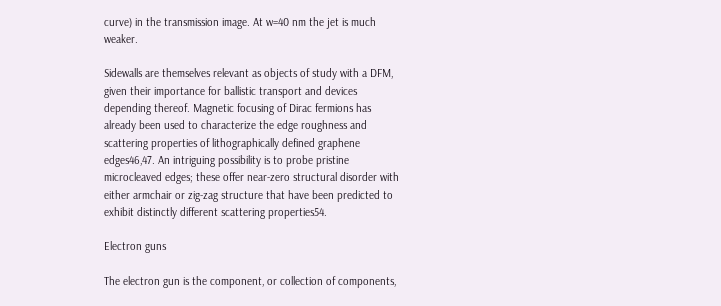curve) in the transmission image. At w=40 nm the jet is much weaker.

Sidewalls are themselves relevant as objects of study with a DFM, given their importance for ballistic transport and devices depending thereof. Magnetic focusing of Dirac fermions has already been used to characterize the edge roughness and scattering properties of lithographically defined graphene edges46,47. An intriguing possibility is to probe pristine microcleaved edges; these offer near-zero structural disorder with either armchair or zig-zag structure that have been predicted to exhibit distinctly different scattering properties54.

Electron guns

The electron gun is the component, or collection of components,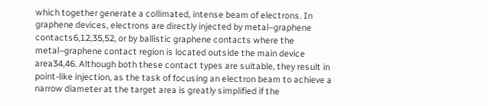which together generate a collimated, intense beam of electrons. In graphene devices, electrons are directly injected by metal–graphene contacts6,12,35,52, or by ballistic graphene contacts where the metal–graphene contact region is located outside the main device area34,46. Although both these contact types are suitable, they result in point-like injection, as the task of focusing an electron beam to achieve a narrow diameter at the target area is greatly simplified if the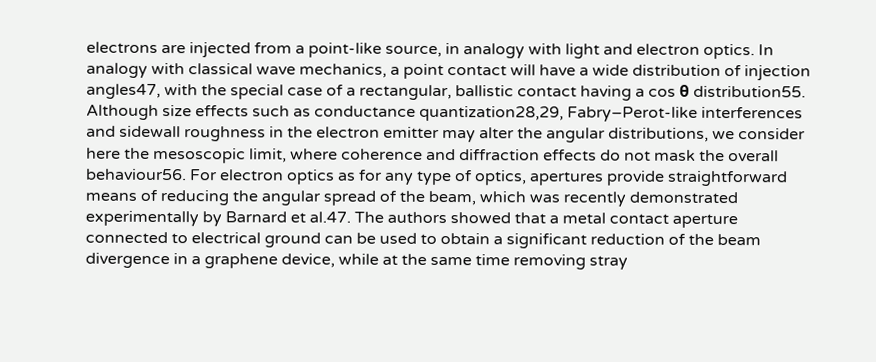electrons are injected from a point-like source, in analogy with light and electron optics. In analogy with classical wave mechanics, a point contact will have a wide distribution of injection angles47, with the special case of a rectangular, ballistic contact having a cos θ distribution55. Although size effects such as conductance quantization28,29, Fabry–Perot-like interferences and sidewall roughness in the electron emitter may alter the angular distributions, we consider here the mesoscopic limit, where coherence and diffraction effects do not mask the overall behaviour56. For electron optics as for any type of optics, apertures provide straightforward means of reducing the angular spread of the beam, which was recently demonstrated experimentally by Barnard et al.47. The authors showed that a metal contact aperture connected to electrical ground can be used to obtain a significant reduction of the beam divergence in a graphene device, while at the same time removing stray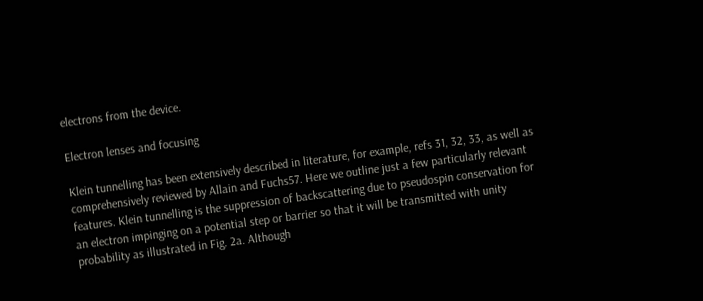electrons from the device.

Electron lenses and focusing

Klein tunnelling has been extensively described in literature, for example, refs 31, 32, 33, as well as comprehensively reviewed by Allain and Fuchs57. Here we outline just a few particularly relevant features. Klein tunnelling is the suppression of backscattering due to pseudospin conservation for an electron impinging on a potential step or barrier so that it will be transmitted with unity probability as illustrated in Fig. 2a. Although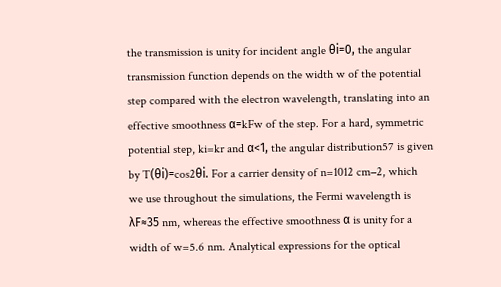the transmission is unity for incident angle θi=0, the angular transmission function depends on the width w of the potential step compared with the electron wavelength, translating into an effective smoothness α=kFw of the step. For a hard, symmetric potential step, ki=kr and α<1, the angular distribution57 is given by T(θi)=cos2θi. For a carrier density of n=1012 cm−2, which we use throughout the simulations, the Fermi wavelength is λF≈35 nm, whereas the effective smoothness α is unity for a width of w=5.6 nm. Analytical expressions for the optical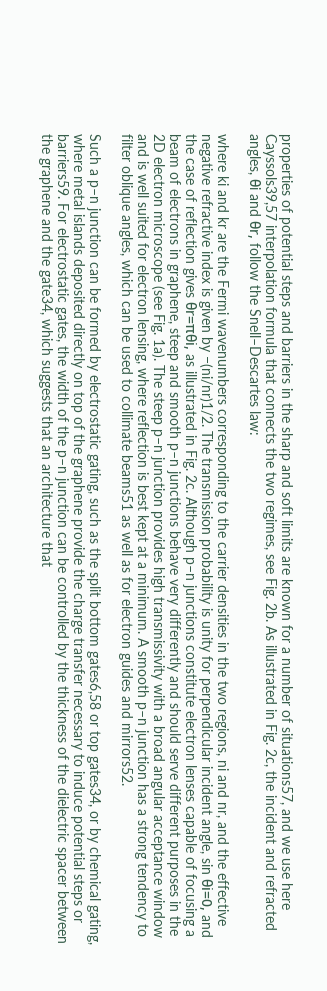properties of potential steps and barriers in the sharp and soft limits are known for a number of situations57, and we use here Cayssols39,57 interpolation formula that connects the two regimes, see Fig. 2b. As illustrated in Fig. 2c, the incident and refracted angles, θi and θr, follow the Snell–Descartes law:

where ki and kr are the Fermi wavenumbers corresponding to the carrier densities in the two regions, ni and nr, and the effective negative refractive index is given by −(ni/nr)1/2. The transmission probability is unity for perpendicular incident angle, sin θi=0, and the case of reflection gives θr=πθi, as illustrated in Fig. 2c. Although p–n junctions constitute electron lenses capable of focusing a beam of electrons in graphene, steep and smooth p–n junctions behave very differently and should serve different purposes in the 2D electron microscope (see Fig. 1a). The steep p–n junction provides high transmissivity with a broad angular acceptance window and is well suited for electron lensing, where reflection is best kept at a minimum. A smooth p–n junction has a strong tendency to filter oblique angles, which can be used to collimate beams51 as well as for electron guides and mirrors52.

Such a p–n junction can be formed by electrostatic gating, such as the split bottom gates6,58 or top gates34, or by chemical gating, where metal islands deposited directly on top of the graphene provide the charge transfer necessary to induce potential steps or barriers59. For electrostatic gates, the width of the p–n junction can be controlled by the thickness of the dielectric spacer between the graphene and the gate34, which suggests that an architecture that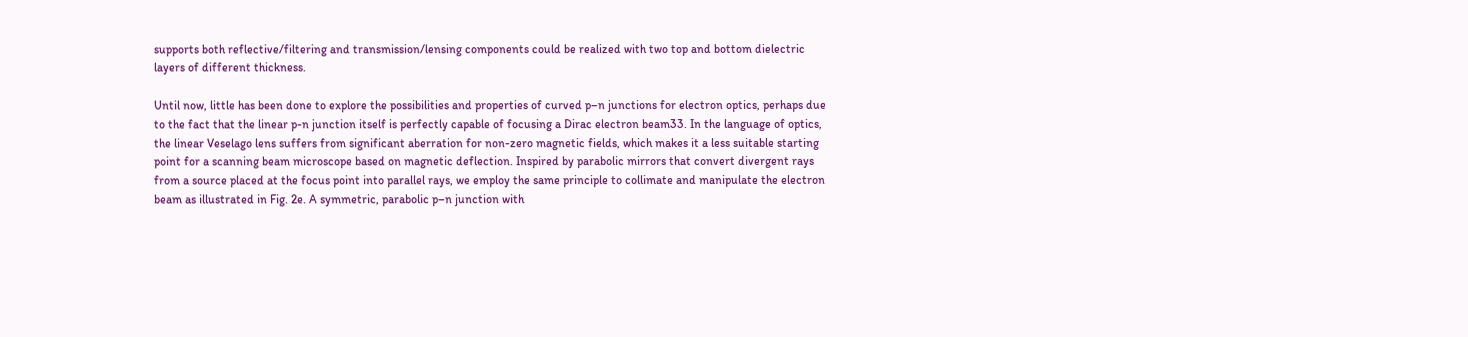supports both reflective/filtering and transmission/lensing components could be realized with two top and bottom dielectric layers of different thickness.

Until now, little has been done to explore the possibilities and properties of curved p–n junctions for electron optics, perhaps due to the fact that the linear p-n junction itself is perfectly capable of focusing a Dirac electron beam33. In the language of optics, the linear Veselago lens suffers from significant aberration for non-zero magnetic fields, which makes it a less suitable starting point for a scanning beam microscope based on magnetic deflection. Inspired by parabolic mirrors that convert divergent rays from a source placed at the focus point into parallel rays, we employ the same principle to collimate and manipulate the electron beam as illustrated in Fig. 2e. A symmetric, parabolic p–n junction with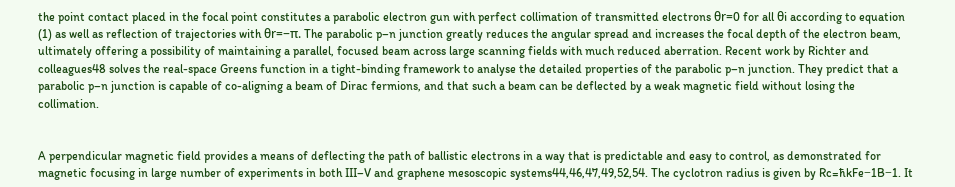the point contact placed in the focal point constitutes a parabolic electron gun with perfect collimation of transmitted electrons θr=0 for all θi according to equation (1) as well as reflection of trajectories with θr=−π. The parabolic p–n junction greatly reduces the angular spread and increases the focal depth of the electron beam, ultimately offering a possibility of maintaining a parallel, focused beam across large scanning fields with much reduced aberration. Recent work by Richter and colleagues48 solves the real-space Greens function in a tight-binding framework to analyse the detailed properties of the parabolic p–n junction. They predict that a parabolic p–n junction is capable of co-aligning a beam of Dirac fermions, and that such a beam can be deflected by a weak magnetic field without losing the collimation.


A perpendicular magnetic field provides a means of deflecting the path of ballistic electrons in a way that is predictable and easy to control, as demonstrated for magnetic focusing in large number of experiments in both III–V and graphene mesoscopic systems44,46,47,49,52,54. The cyclotron radius is given by Rc=ħkFe−1B−1. It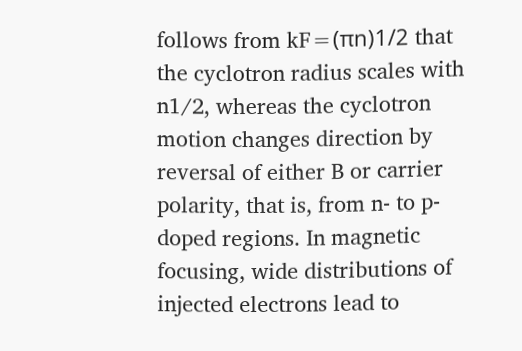follows from kF=(πn)1/2 that the cyclotron radius scales with n1/2, whereas the cyclotron motion changes direction by reversal of either B or carrier polarity, that is, from n- to p-doped regions. In magnetic focusing, wide distributions of injected electrons lead to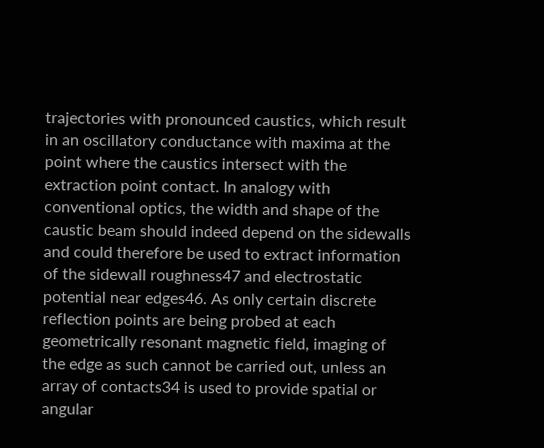trajectories with pronounced caustics, which result in an oscillatory conductance with maxima at the point where the caustics intersect with the extraction point contact. In analogy with conventional optics, the width and shape of the caustic beam should indeed depend on the sidewalls and could therefore be used to extract information of the sidewall roughness47 and electrostatic potential near edges46. As only certain discrete reflection points are being probed at each geometrically resonant magnetic field, imaging of the edge as such cannot be carried out, unless an array of contacts34 is used to provide spatial or angular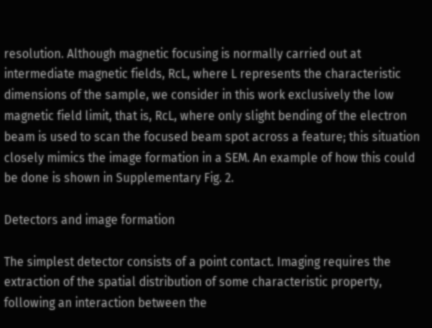resolution. Although magnetic focusing is normally carried out at intermediate magnetic fields, RcL, where L represents the characteristic dimensions of the sample, we consider in this work exclusively the low magnetic field limit, that is, RcL, where only slight bending of the electron beam is used to scan the focused beam spot across a feature; this situation closely mimics the image formation in a SEM. An example of how this could be done is shown in Supplementary Fig. 2.

Detectors and image formation

The simplest detector consists of a point contact. Imaging requires the extraction of the spatial distribution of some characteristic property, following an interaction between the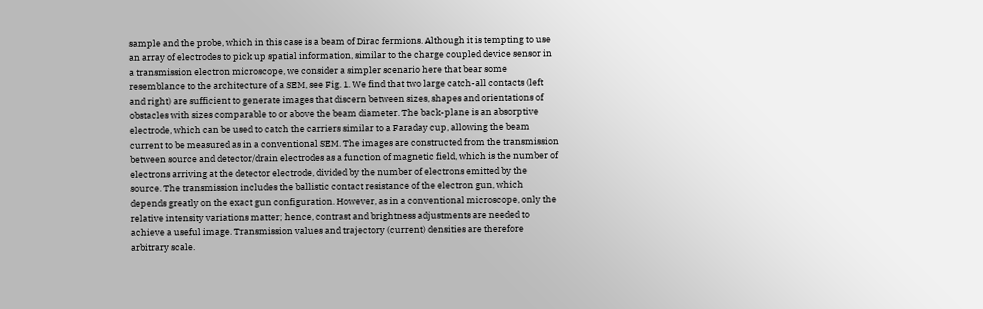sample and the probe, which in this case is a beam of Dirac fermions. Although it is tempting to use an array of electrodes to pick up spatial information, similar to the charge coupled device sensor in a transmission electron microscope, we consider a simpler scenario here that bear some resemblance to the architecture of a SEM, see Fig. 1. We find that two large catch-all contacts (left and right) are sufficient to generate images that discern between sizes, shapes and orientations of obstacles with sizes comparable to or above the beam diameter. The back-plane is an absorptive electrode, which can be used to catch the carriers similar to a Faraday cup, allowing the beam current to be measured as in a conventional SEM. The images are constructed from the transmission between source and detector/drain electrodes as a function of magnetic field, which is the number of electrons arriving at the detector electrode, divided by the number of electrons emitted by the source. The transmission includes the ballistic contact resistance of the electron gun, which depends greatly on the exact gun configuration. However, as in a conventional microscope, only the relative intensity variations matter; hence, contrast and brightness adjustments are needed to achieve a useful image. Transmission values and trajectory (current) densities are therefore arbitrary scale.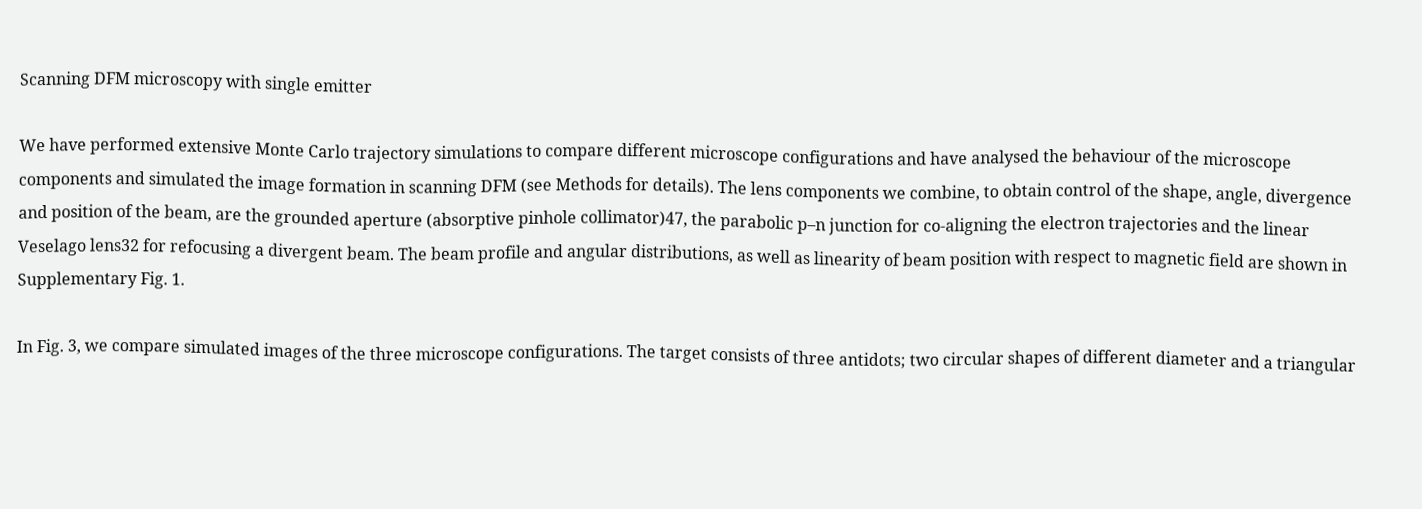Scanning DFM microscopy with single emitter

We have performed extensive Monte Carlo trajectory simulations to compare different microscope configurations and have analysed the behaviour of the microscope components and simulated the image formation in scanning DFM (see Methods for details). The lens components we combine, to obtain control of the shape, angle, divergence and position of the beam, are the grounded aperture (absorptive pinhole collimator)47, the parabolic p–n junction for co-aligning the electron trajectories and the linear Veselago lens32 for refocusing a divergent beam. The beam profile and angular distributions, as well as linearity of beam position with respect to magnetic field are shown in Supplementary Fig. 1.

In Fig. 3, we compare simulated images of the three microscope configurations. The target consists of three antidots; two circular shapes of different diameter and a triangular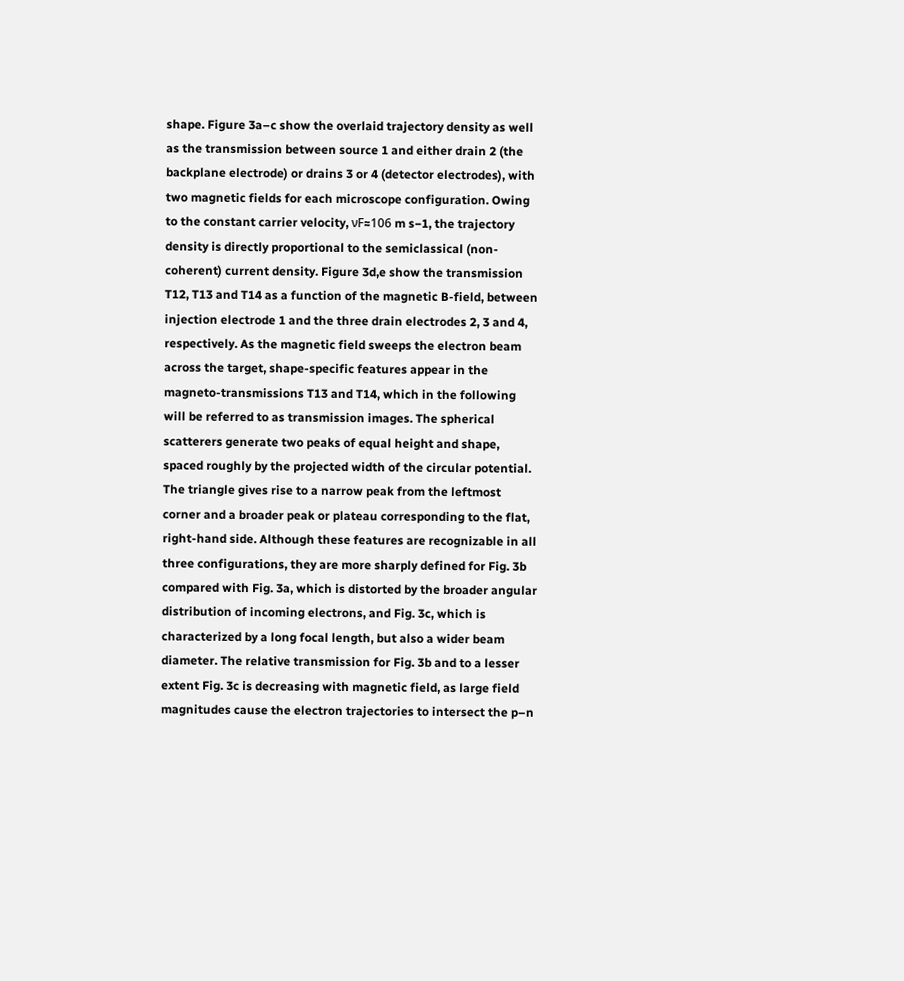shape. Figure 3a–c show the overlaid trajectory density as well as the transmission between source 1 and either drain 2 (the backplane electrode) or drains 3 or 4 (detector electrodes), with two magnetic fields for each microscope configuration. Owing to the constant carrier velocity, νF≈106 m s−1, the trajectory density is directly proportional to the semiclassical (non-coherent) current density. Figure 3d,e show the transmission T12, T13 and T14 as a function of the magnetic B-field, between injection electrode 1 and the three drain electrodes 2, 3 and 4, respectively. As the magnetic field sweeps the electron beam across the target, shape-specific features appear in the magneto-transmissions T13 and T14, which in the following will be referred to as transmission images. The spherical scatterers generate two peaks of equal height and shape, spaced roughly by the projected width of the circular potential. The triangle gives rise to a narrow peak from the leftmost corner and a broader peak or plateau corresponding to the flat, right-hand side. Although these features are recognizable in all three configurations, they are more sharply defined for Fig. 3b compared with Fig. 3a, which is distorted by the broader angular distribution of incoming electrons, and Fig. 3c, which is characterized by a long focal length, but also a wider beam diameter. The relative transmission for Fig. 3b and to a lesser extent Fig. 3c is decreasing with magnetic field, as large field magnitudes cause the electron trajectories to intersect the p–n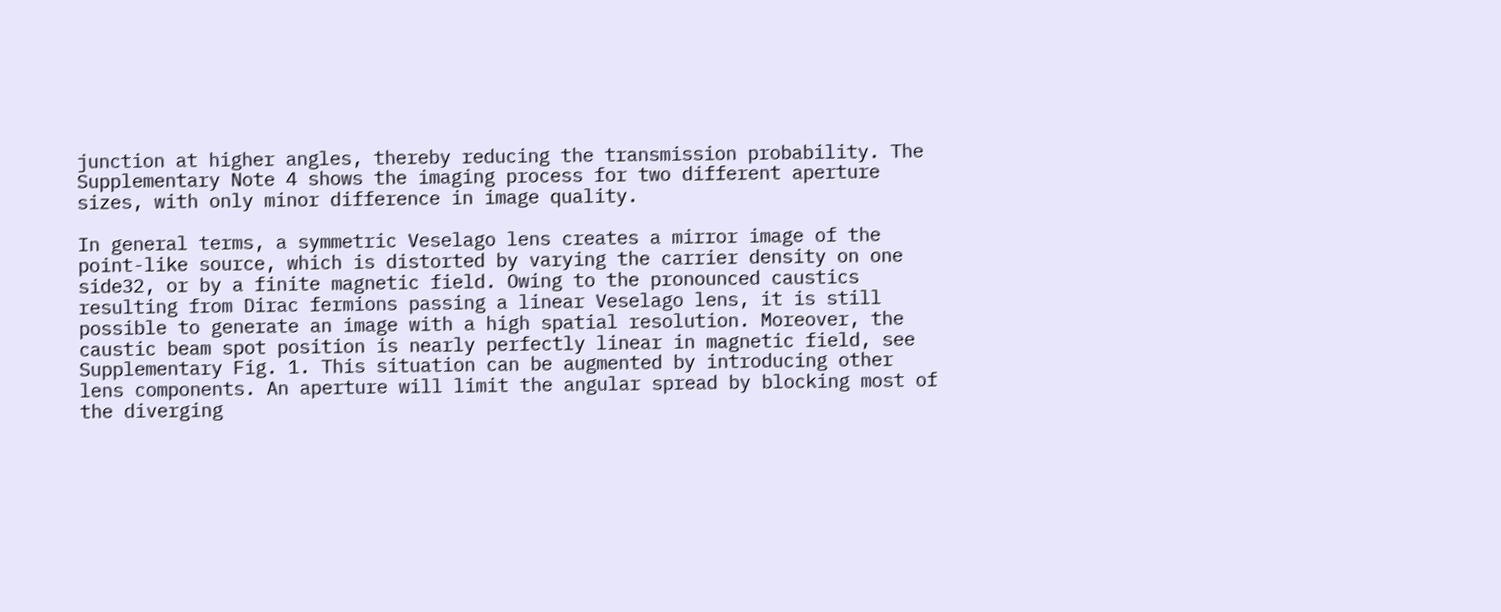junction at higher angles, thereby reducing the transmission probability. The Supplementary Note 4 shows the imaging process for two different aperture sizes, with only minor difference in image quality.

In general terms, a symmetric Veselago lens creates a mirror image of the point-like source, which is distorted by varying the carrier density on one side32, or by a finite magnetic field. Owing to the pronounced caustics resulting from Dirac fermions passing a linear Veselago lens, it is still possible to generate an image with a high spatial resolution. Moreover, the caustic beam spot position is nearly perfectly linear in magnetic field, see Supplementary Fig. 1. This situation can be augmented by introducing other lens components. An aperture will limit the angular spread by blocking most of the diverging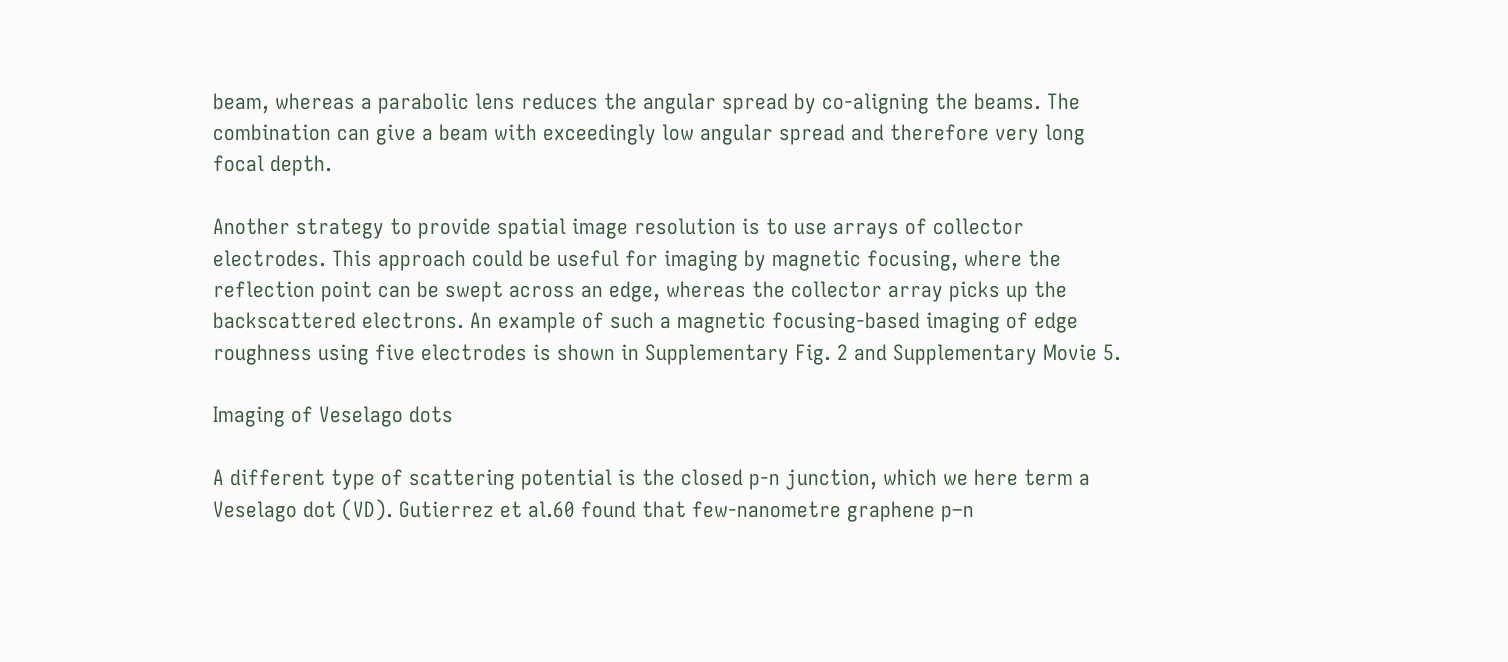beam, whereas a parabolic lens reduces the angular spread by co-aligning the beams. The combination can give a beam with exceedingly low angular spread and therefore very long focal depth.

Another strategy to provide spatial image resolution is to use arrays of collector electrodes. This approach could be useful for imaging by magnetic focusing, where the reflection point can be swept across an edge, whereas the collector array picks up the backscattered electrons. An example of such a magnetic focusing-based imaging of edge roughness using five electrodes is shown in Supplementary Fig. 2 and Supplementary Movie 5.

Imaging of Veselago dots

A different type of scattering potential is the closed p-n junction, which we here term a Veselago dot (VD). Gutierrez et al.60 found that few-nanometre graphene p–n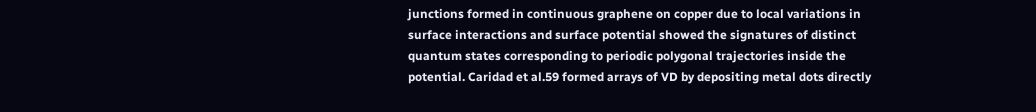junctions formed in continuous graphene on copper due to local variations in surface interactions and surface potential showed the signatures of distinct quantum states corresponding to periodic polygonal trajectories inside the potential. Caridad et al.59 formed arrays of VD by depositing metal dots directly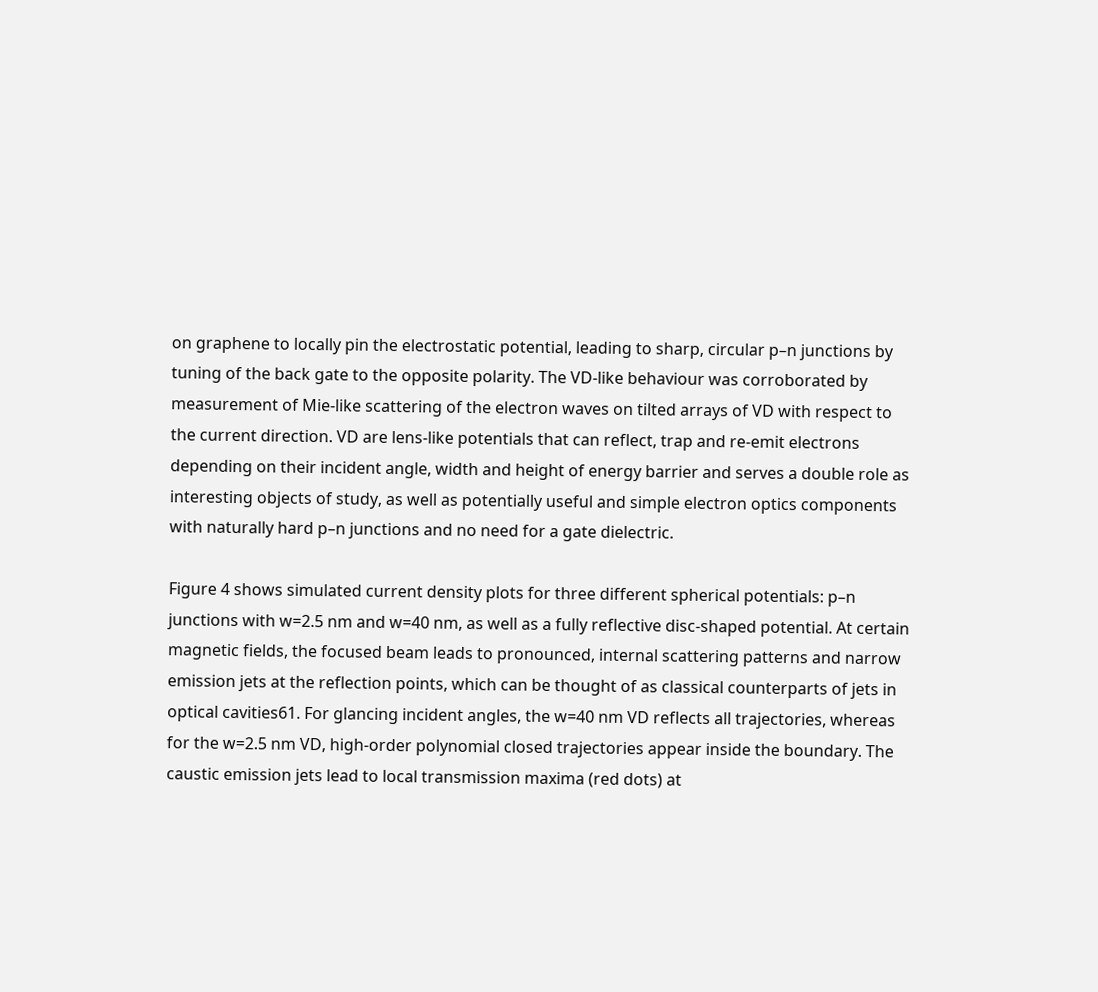on graphene to locally pin the electrostatic potential, leading to sharp, circular p–n junctions by tuning of the back gate to the opposite polarity. The VD-like behaviour was corroborated by measurement of Mie-like scattering of the electron waves on tilted arrays of VD with respect to the current direction. VD are lens-like potentials that can reflect, trap and re-emit electrons depending on their incident angle, width and height of energy barrier and serves a double role as interesting objects of study, as well as potentially useful and simple electron optics components with naturally hard p–n junctions and no need for a gate dielectric.

Figure 4 shows simulated current density plots for three different spherical potentials: p–n junctions with w=2.5 nm and w=40 nm, as well as a fully reflective disc-shaped potential. At certain magnetic fields, the focused beam leads to pronounced, internal scattering patterns and narrow emission jets at the reflection points, which can be thought of as classical counterparts of jets in optical cavities61. For glancing incident angles, the w=40 nm VD reflects all trajectories, whereas for the w=2.5 nm VD, high-order polynomial closed trajectories appear inside the boundary. The caustic emission jets lead to local transmission maxima (red dots) at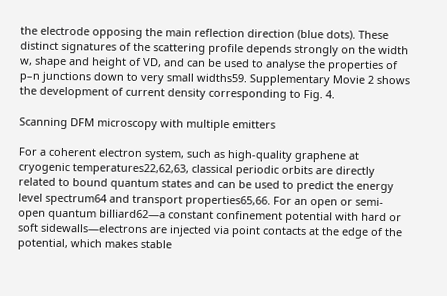the electrode opposing the main reflection direction (blue dots). These distinct signatures of the scattering profile depends strongly on the width w, shape and height of VD, and can be used to analyse the properties of p–n junctions down to very small widths59. Supplementary Movie 2 shows the development of current density corresponding to Fig. 4.

Scanning DFM microscopy with multiple emitters

For a coherent electron system, such as high-quality graphene at cryogenic temperatures22,62,63, classical periodic orbits are directly related to bound quantum states and can be used to predict the energy level spectrum64 and transport properties65,66. For an open or semi-open quantum billiard62—a constant confinement potential with hard or soft sidewalls—electrons are injected via point contacts at the edge of the potential, which makes stable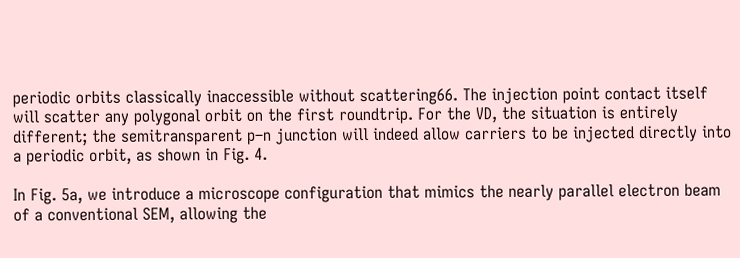periodic orbits classically inaccessible without scattering66. The injection point contact itself will scatter any polygonal orbit on the first roundtrip. For the VD, the situation is entirely different; the semitransparent p–n junction will indeed allow carriers to be injected directly into a periodic orbit, as shown in Fig. 4.

In Fig. 5a, we introduce a microscope configuration that mimics the nearly parallel electron beam of a conventional SEM, allowing the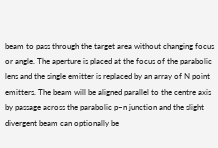beam to pass through the target area without changing focus or angle. The aperture is placed at the focus of the parabolic lens and the single emitter is replaced by an array of N point emitters. The beam will be aligned parallel to the centre axis by passage across the parabolic p–n junction and the slight divergent beam can optionally be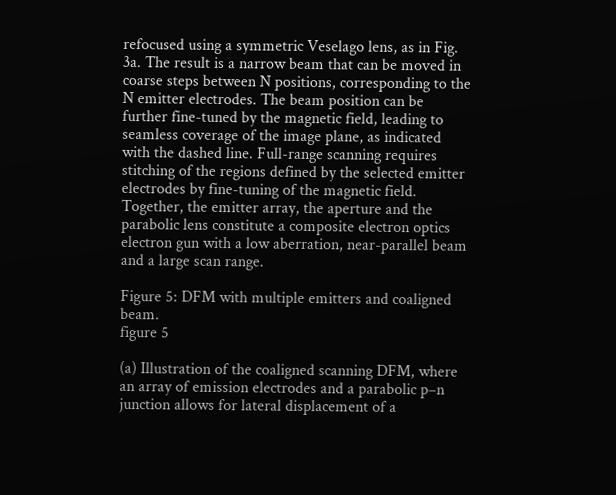refocused using a symmetric Veselago lens, as in Fig. 3a. The result is a narrow beam that can be moved in coarse steps between N positions, corresponding to the N emitter electrodes. The beam position can be further fine-tuned by the magnetic field, leading to seamless coverage of the image plane, as indicated with the dashed line. Full-range scanning requires stitching of the regions defined by the selected emitter electrodes by fine-tuning of the magnetic field. Together, the emitter array, the aperture and the parabolic lens constitute a composite electron optics electron gun with a low aberration, near-parallel beam and a large scan range.

Figure 5: DFM with multiple emitters and coaligned beam.
figure 5

(a) Illustration of the coaligned scanning DFM, where an array of emission electrodes and a parabolic p–n junction allows for lateral displacement of a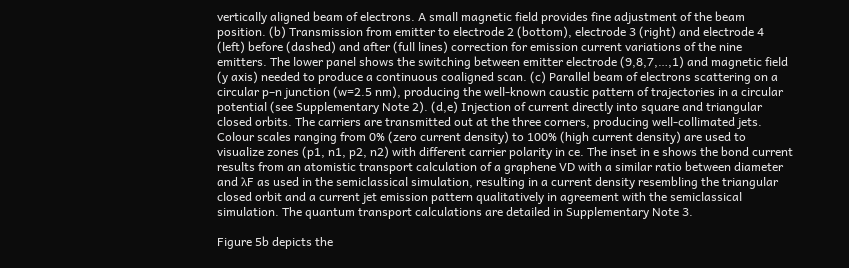vertically aligned beam of electrons. A small magnetic field provides fine adjustment of the beam position. (b) Transmission from emitter to electrode 2 (bottom), electrode 3 (right) and electrode 4 (left) before (dashed) and after (full lines) correction for emission current variations of the nine emitters. The lower panel shows the switching between emitter electrode (9,8,7,…,1) and magnetic field (y axis) needed to produce a continuous coaligned scan. (c) Parallel beam of electrons scattering on a circular p–n junction (w=2.5 nm), producing the well-known caustic pattern of trajectories in a circular potential (see Supplementary Note 2). (d,e) Injection of current directly into square and triangular closed orbits. The carriers are transmitted out at the three corners, producing well-collimated jets. Colour scales ranging from 0% (zero current density) to 100% (high current density) are used to visualize zones (p1, n1, p2, n2) with different carrier polarity in ce. The inset in e shows the bond current results from an atomistic transport calculation of a graphene VD with a similar ratio between diameter and λF as used in the semiclassical simulation, resulting in a current density resembling the triangular closed orbit and a current jet emission pattern qualitatively in agreement with the semiclassical simulation. The quantum transport calculations are detailed in Supplementary Note 3.

Figure 5b depicts the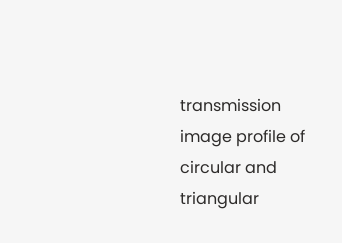transmission image profile of circular and triangular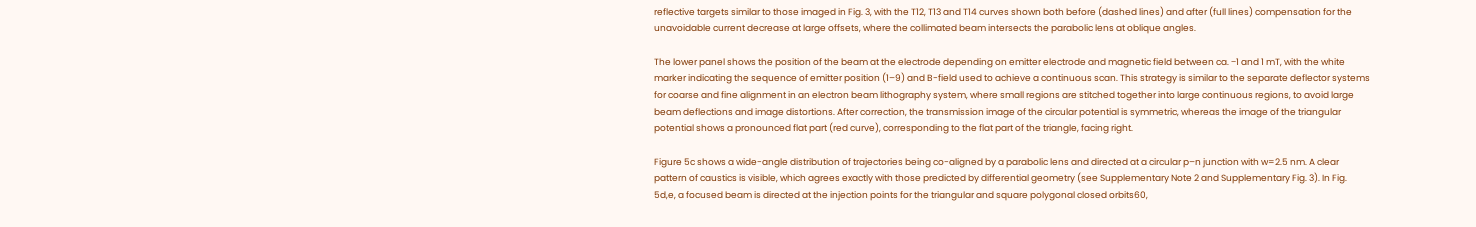reflective targets similar to those imaged in Fig. 3, with the T12, T13 and T14 curves shown both before (dashed lines) and after (full lines) compensation for the unavoidable current decrease at large offsets, where the collimated beam intersects the parabolic lens at oblique angles.

The lower panel shows the position of the beam at the electrode depending on emitter electrode and magnetic field between ca. −1 and 1 mT, with the white marker indicating the sequence of emitter position (1–9) and B-field used to achieve a continuous scan. This strategy is similar to the separate deflector systems for coarse and fine alignment in an electron beam lithography system, where small regions are stitched together into large continuous regions, to avoid large beam deflections and image distortions. After correction, the transmission image of the circular potential is symmetric, whereas the image of the triangular potential shows a pronounced flat part (red curve), corresponding to the flat part of the triangle, facing right.

Figure 5c shows a wide-angle distribution of trajectories being co-aligned by a parabolic lens and directed at a circular p–n junction with w=2.5 nm. A clear pattern of caustics is visible, which agrees exactly with those predicted by differential geometry (see Supplementary Note 2 and Supplementary Fig. 3). In Fig. 5d,e, a focused beam is directed at the injection points for the triangular and square polygonal closed orbits60,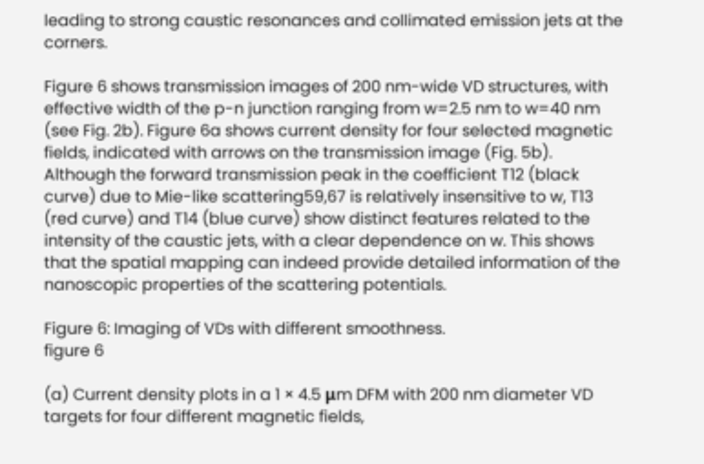leading to strong caustic resonances and collimated emission jets at the corners.

Figure 6 shows transmission images of 200 nm-wide VD structures, with effective width of the p-n junction ranging from w=2.5 nm to w=40 nm (see Fig. 2b). Figure 6a shows current density for four selected magnetic fields, indicated with arrows on the transmission image (Fig. 5b). Although the forward transmission peak in the coefficient T12 (black curve) due to Mie-like scattering59,67 is relatively insensitive to w, T13 (red curve) and T14 (blue curve) show distinct features related to the intensity of the caustic jets, with a clear dependence on w. This shows that the spatial mapping can indeed provide detailed information of the nanoscopic properties of the scattering potentials.

Figure 6: Imaging of VDs with different smoothness.
figure 6

(a) Current density plots in a 1 × 4.5 μm DFM with 200 nm diameter VD targets for four different magnetic fields,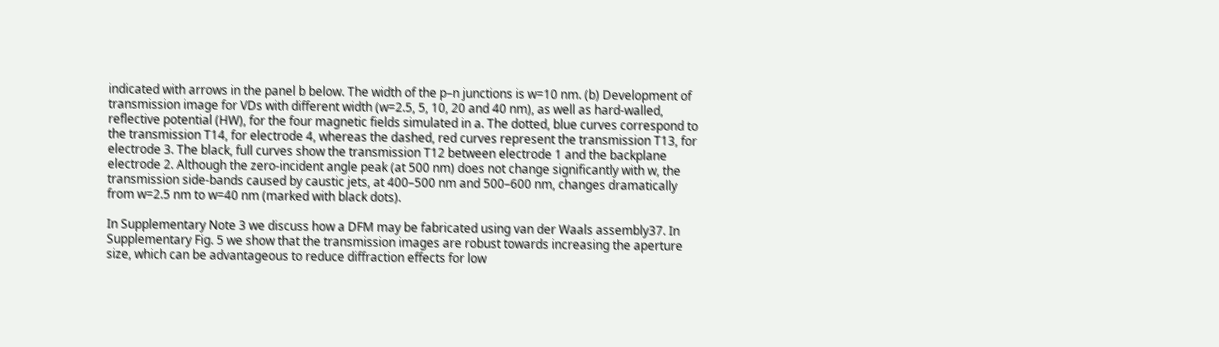indicated with arrows in the panel b below. The width of the p–n junctions is w=10 nm. (b) Development of transmission image for VDs with different width (w=2.5, 5, 10, 20 and 40 nm), as well as hard-walled, reflective potential (HW), for the four magnetic fields simulated in a. The dotted, blue curves correspond to the transmission T14, for electrode 4, whereas the dashed, red curves represent the transmission T13, for electrode 3. The black, full curves show the transmission T12 between electrode 1 and the backplane electrode 2. Although the zero-incident angle peak (at 500 nm) does not change significantly with w, the transmission side-bands caused by caustic jets, at 400–500 nm and 500–600 nm, changes dramatically from w=2.5 nm to w=40 nm (marked with black dots).

In Supplementary Note 3 we discuss how a DFM may be fabricated using van der Waals assembly37. In Supplementary Fig. 5 we show that the transmission images are robust towards increasing the aperture size, which can be advantageous to reduce diffraction effects for low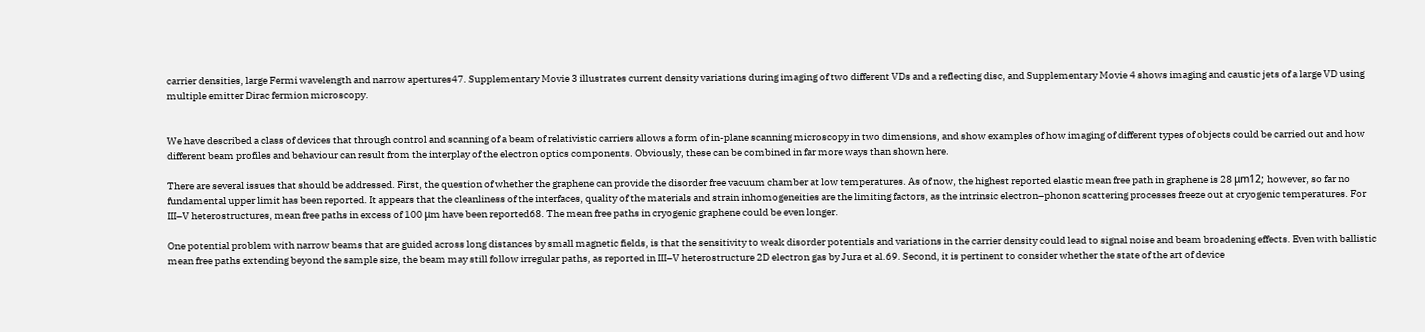carrier densities, large Fermi wavelength and narrow apertures47. Supplementary Movie 3 illustrates current density variations during imaging of two different VDs and a reflecting disc, and Supplementary Movie 4 shows imaging and caustic jets of a large VD using multiple emitter Dirac fermion microscopy.


We have described a class of devices that through control and scanning of a beam of relativistic carriers allows a form of in-plane scanning microscopy in two dimensions, and show examples of how imaging of different types of objects could be carried out and how different beam profiles and behaviour can result from the interplay of the electron optics components. Obviously, these can be combined in far more ways than shown here.

There are several issues that should be addressed. First, the question of whether the graphene can provide the disorder free vacuum chamber at low temperatures. As of now, the highest reported elastic mean free path in graphene is 28 μm12; however, so far no fundamental upper limit has been reported. It appears that the cleanliness of the interfaces, quality of the materials and strain inhomogeneities are the limiting factors, as the intrinsic electron–phonon scattering processes freeze out at cryogenic temperatures. For III–V heterostructures, mean free paths in excess of 100 μm have been reported68. The mean free paths in cryogenic graphene could be even longer.

One potential problem with narrow beams that are guided across long distances by small magnetic fields, is that the sensitivity to weak disorder potentials and variations in the carrier density could lead to signal noise and beam broadening effects. Even with ballistic mean free paths extending beyond the sample size, the beam may still follow irregular paths, as reported in III–V heterostructure 2D electron gas by Jura et al.69. Second, it is pertinent to consider whether the state of the art of device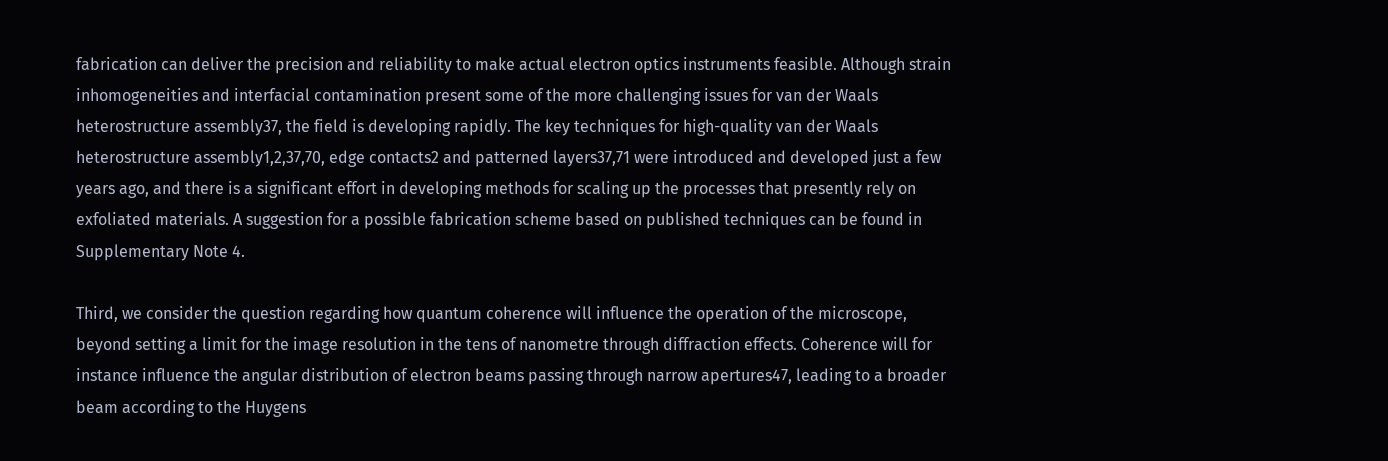fabrication can deliver the precision and reliability to make actual electron optics instruments feasible. Although strain inhomogeneities and interfacial contamination present some of the more challenging issues for van der Waals heterostructure assembly37, the field is developing rapidly. The key techniques for high-quality van der Waals heterostructure assembly1,2,37,70, edge contacts2 and patterned layers37,71 were introduced and developed just a few years ago, and there is a significant effort in developing methods for scaling up the processes that presently rely on exfoliated materials. A suggestion for a possible fabrication scheme based on published techniques can be found in Supplementary Note 4.

Third, we consider the question regarding how quantum coherence will influence the operation of the microscope, beyond setting a limit for the image resolution in the tens of nanometre through diffraction effects. Coherence will for instance influence the angular distribution of electron beams passing through narrow apertures47, leading to a broader beam according to the Huygens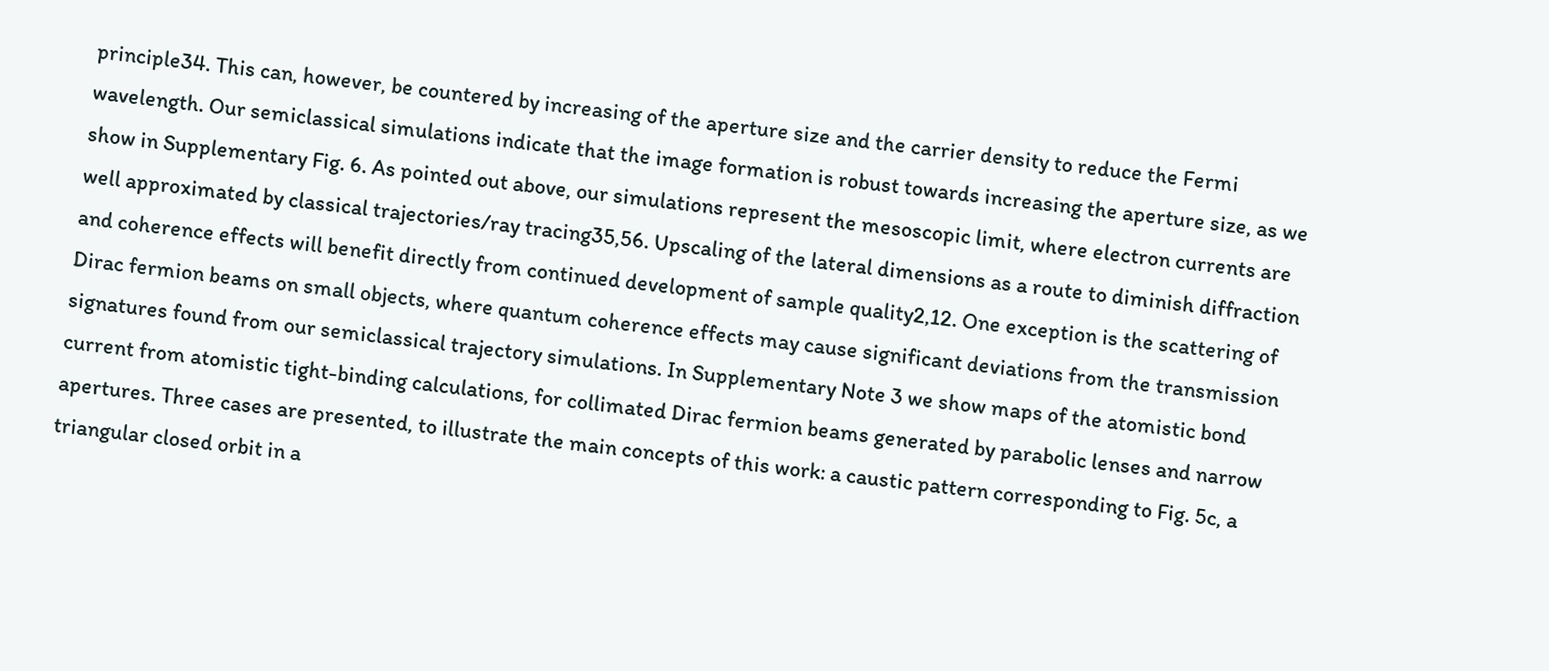principle34. This can, however, be countered by increasing of the aperture size and the carrier density to reduce the Fermi wavelength. Our semiclassical simulations indicate that the image formation is robust towards increasing the aperture size, as we show in Supplementary Fig. 6. As pointed out above, our simulations represent the mesoscopic limit, where electron currents are well approximated by classical trajectories/ray tracing35,56. Upscaling of the lateral dimensions as a route to diminish diffraction and coherence effects will benefit directly from continued development of sample quality2,12. One exception is the scattering of Dirac fermion beams on small objects, where quantum coherence effects may cause significant deviations from the transmission signatures found from our semiclassical trajectory simulations. In Supplementary Note 3 we show maps of the atomistic bond current from atomistic tight-binding calculations, for collimated Dirac fermion beams generated by parabolic lenses and narrow apertures. Three cases are presented, to illustrate the main concepts of this work: a caustic pattern corresponding to Fig. 5c, a triangular closed orbit in a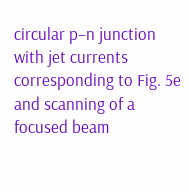circular p–n junction with jet currents corresponding to Fig. 5e and scanning of a focused beam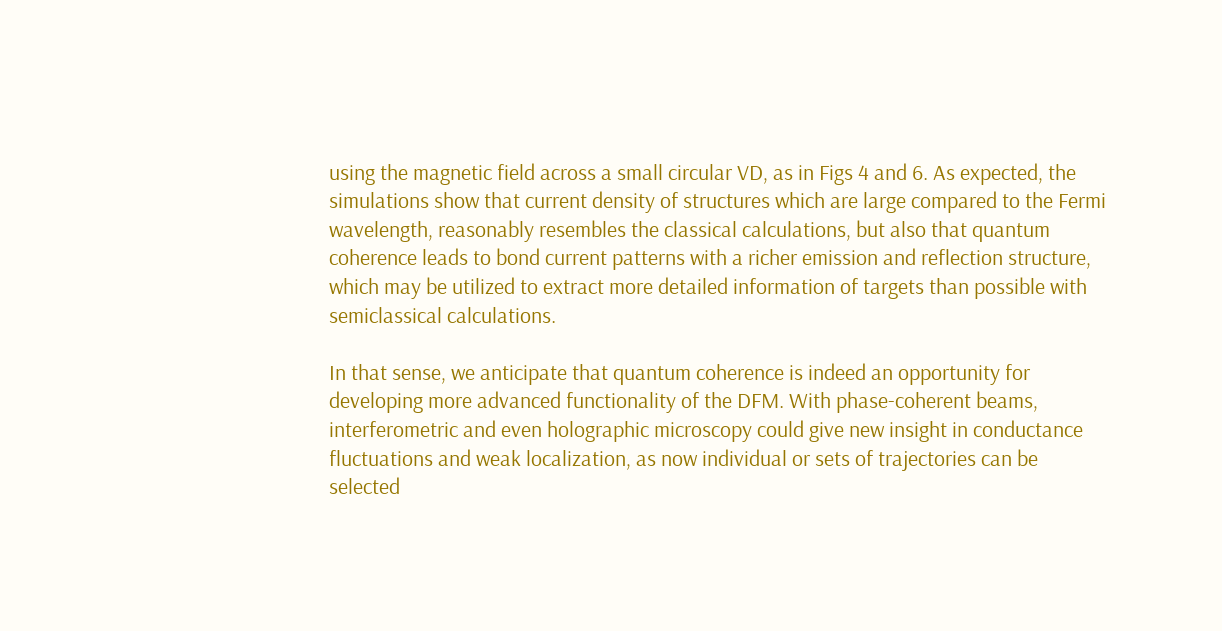using the magnetic field across a small circular VD, as in Figs 4 and 6. As expected, the simulations show that current density of structures which are large compared to the Fermi wavelength, reasonably resembles the classical calculations, but also that quantum coherence leads to bond current patterns with a richer emission and reflection structure, which may be utilized to extract more detailed information of targets than possible with semiclassical calculations.

In that sense, we anticipate that quantum coherence is indeed an opportunity for developing more advanced functionality of the DFM. With phase-coherent beams, interferometric and even holographic microscopy could give new insight in conductance fluctuations and weak localization, as now individual or sets of trajectories can be selected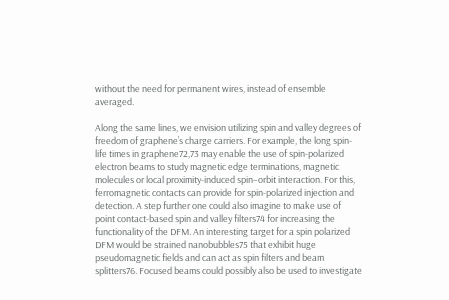without the need for permanent wires, instead of ensemble averaged.

Along the same lines, we envision utilizing spin and valley degrees of freedom of graphene’s charge carriers. For example, the long spin-life times in graphene72,73 may enable the use of spin-polarized electron beams to study magnetic edge terminations, magnetic molecules or local proximity-induced spin–orbit interaction. For this, ferromagnetic contacts can provide for spin-polarized injection and detection. A step further one could also imagine to make use of point contact-based spin and valley filters74 for increasing the functionality of the DFM. An interesting target for a spin polarized DFM would be strained nanobubbles75 that exhibit huge pseudomagnetic fields and can act as spin filters and beam splitters76. Focused beams could possibly also be used to investigate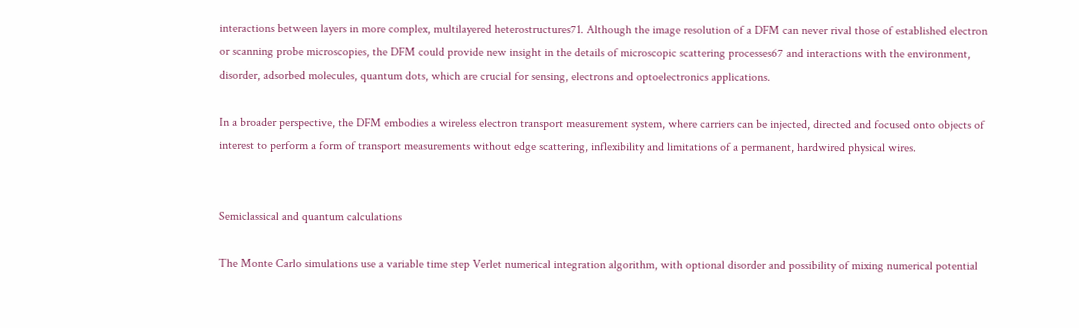interactions between layers in more complex, multilayered heterostructures71. Although the image resolution of a DFM can never rival those of established electron or scanning probe microscopies, the DFM could provide new insight in the details of microscopic scattering processes67 and interactions with the environment, disorder, adsorbed molecules, quantum dots, which are crucial for sensing, electrons and optoelectronics applications.

In a broader perspective, the DFM embodies a wireless electron transport measurement system, where carriers can be injected, directed and focused onto objects of interest to perform a form of transport measurements without edge scattering, inflexibility and limitations of a permanent, hardwired physical wires.


Semiclassical and quantum calculations

The Monte Carlo simulations use a variable time step Verlet numerical integration algorithm, with optional disorder and possibility of mixing numerical potential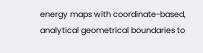energy maps with coordinate-based, analytical geometrical boundaries to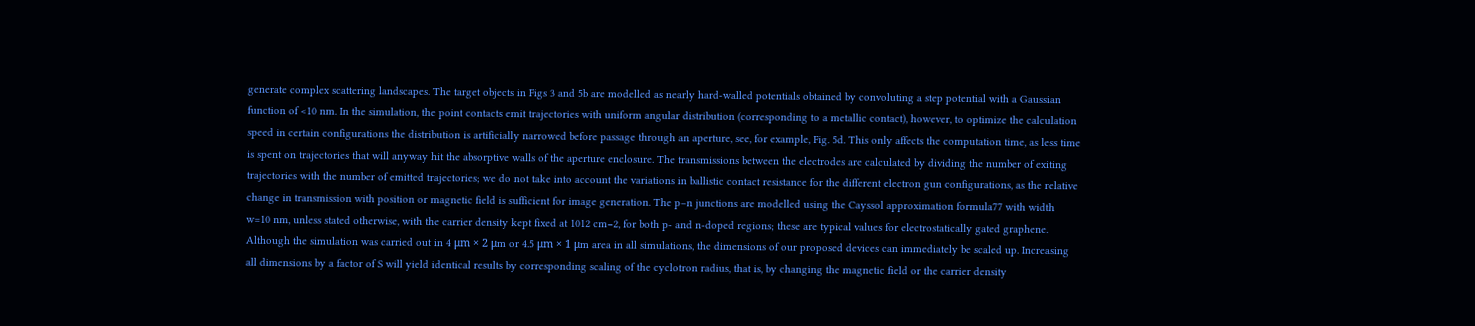generate complex scattering landscapes. The target objects in Figs 3 and 5b are modelled as nearly hard-walled potentials obtained by convoluting a step potential with a Gaussian function of <10 nm. In the simulation, the point contacts emit trajectories with uniform angular distribution (corresponding to a metallic contact), however, to optimize the calculation speed in certain configurations the distribution is artificially narrowed before passage through an aperture, see, for example, Fig. 5d. This only affects the computation time, as less time is spent on trajectories that will anyway hit the absorptive walls of the aperture enclosure. The transmissions between the electrodes are calculated by dividing the number of exiting trajectories with the number of emitted trajectories; we do not take into account the variations in ballistic contact resistance for the different electron gun configurations, as the relative change in transmission with position or magnetic field is sufficient for image generation. The p–n junctions are modelled using the Cayssol approximation formula77 with width w=10 nm, unless stated otherwise, with the carrier density kept fixed at 1012 cm−2, for both p- and n-doped regions; these are typical values for electrostatically gated graphene. Although the simulation was carried out in 4 μm × 2 μm or 4.5 μm × 1 μm area in all simulations, the dimensions of our proposed devices can immediately be scaled up. Increasing all dimensions by a factor of S will yield identical results by corresponding scaling of the cyclotron radius, that is, by changing the magnetic field or the carrier density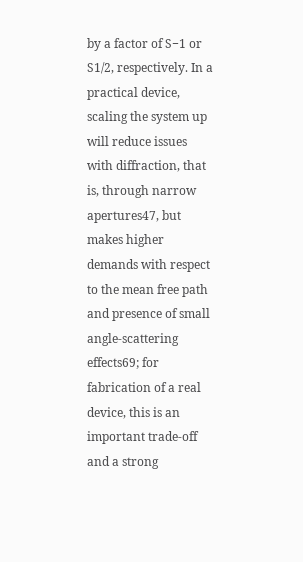by a factor of S−1 or S1/2, respectively. In a practical device, scaling the system up will reduce issues with diffraction, that is, through narrow apertures47, but makes higher demands with respect to the mean free path and presence of small angle-scattering effects69; for fabrication of a real device, this is an important trade-off and a strong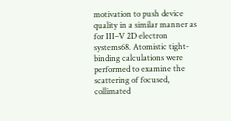motivation to push device quality in a similar manner as for III–V 2D electron systems68. Atomistic tight-binding calculations were performed to examine the scattering of focused, collimated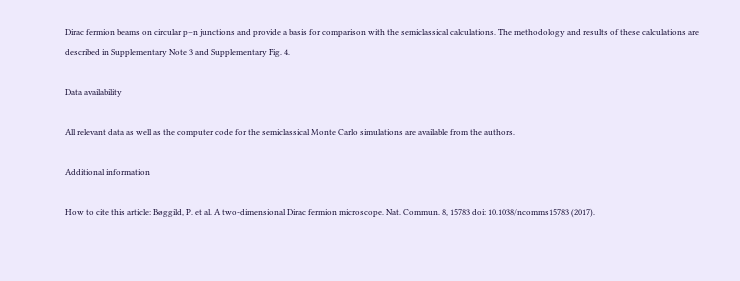Dirac fermion beams on circular p–n junctions and provide a basis for comparison with the semiclassical calculations. The methodology and results of these calculations are described in Supplementary Note 3 and Supplementary Fig. 4.

Data availability

All relevant data as well as the computer code for the semiclassical Monte Carlo simulations are available from the authors.

Additional information

How to cite this article: Bøggild, P. et al. A two-dimensional Dirac fermion microscope. Nat. Commun. 8, 15783 doi: 10.1038/ncomms15783 (2017).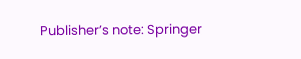Publisher’s note: Springer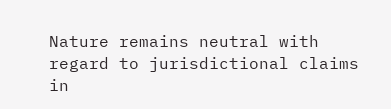Nature remains neutral with regard to jurisdictional claims in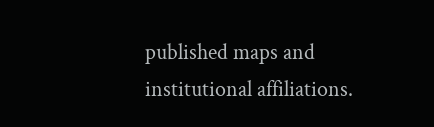published maps and institutional affiliations.